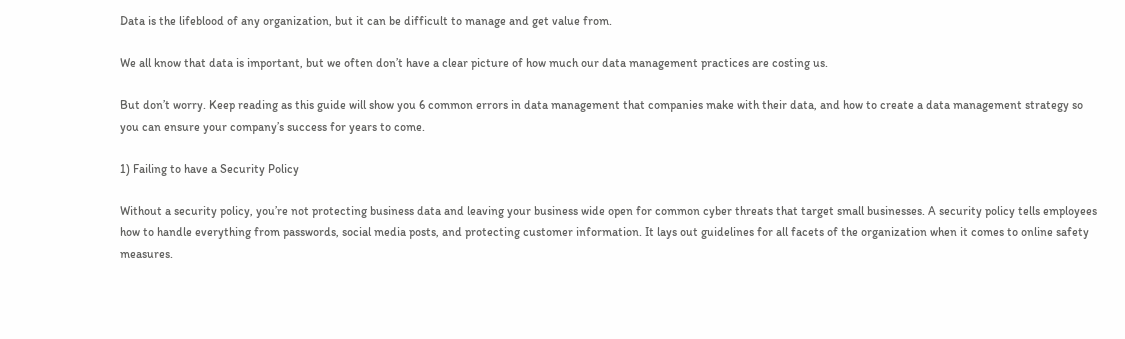Data is the lifeblood of any organization, but it can be difficult to manage and get value from.

We all know that data is important, but we often don’t have a clear picture of how much our data management practices are costing us.

But don’t worry. Keep reading as this guide will show you 6 common errors in data management that companies make with their data, and how to create a data management strategy so you can ensure your company’s success for years to come.

1) Failing to have a Security Policy

Without a security policy, you’re not protecting business data and leaving your business wide open for common cyber threats that target small businesses. A security policy tells employees how to handle everything from passwords, social media posts, and protecting customer information. It lays out guidelines for all facets of the organization when it comes to online safety measures.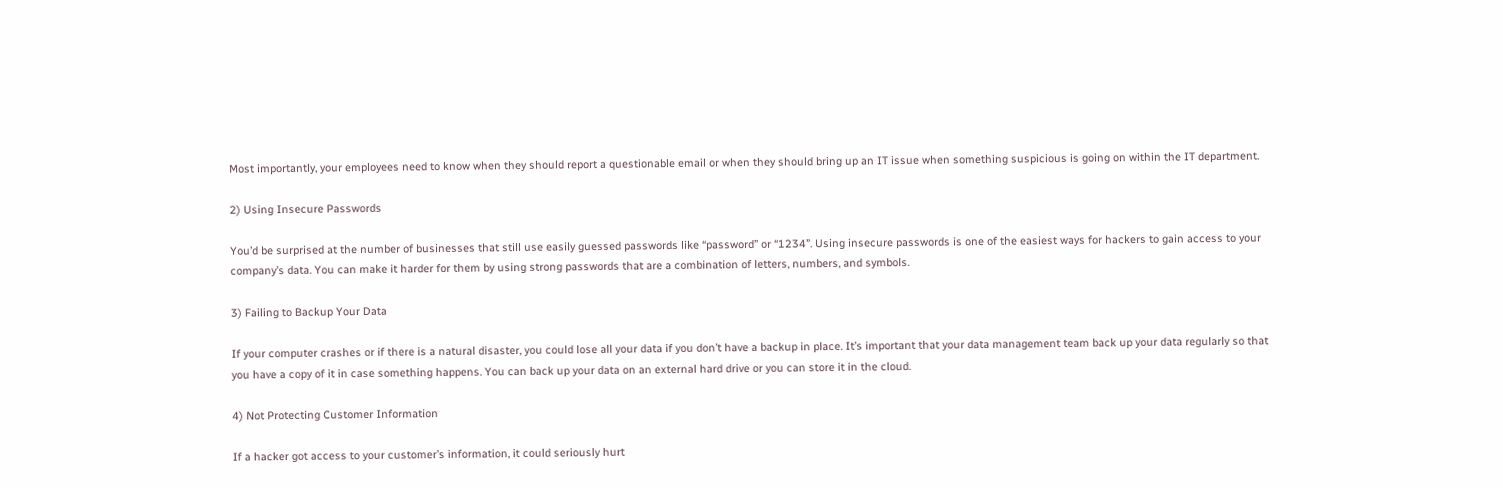Most importantly, your employees need to know when they should report a questionable email or when they should bring up an IT issue when something suspicious is going on within the IT department.

2) Using Insecure Passwords

You’d be surprised at the number of businesses that still use easily guessed passwords like “password” or “1234”. Using insecure passwords is one of the easiest ways for hackers to gain access to your company’s data. You can make it harder for them by using strong passwords that are a combination of letters, numbers, and symbols.

3) Failing to Backup Your Data

If your computer crashes or if there is a natural disaster, you could lose all your data if you don’t have a backup in place. It’s important that your data management team back up your data regularly so that you have a copy of it in case something happens. You can back up your data on an external hard drive or you can store it in the cloud.

4) Not Protecting Customer Information

If a hacker got access to your customer’s information, it could seriously hurt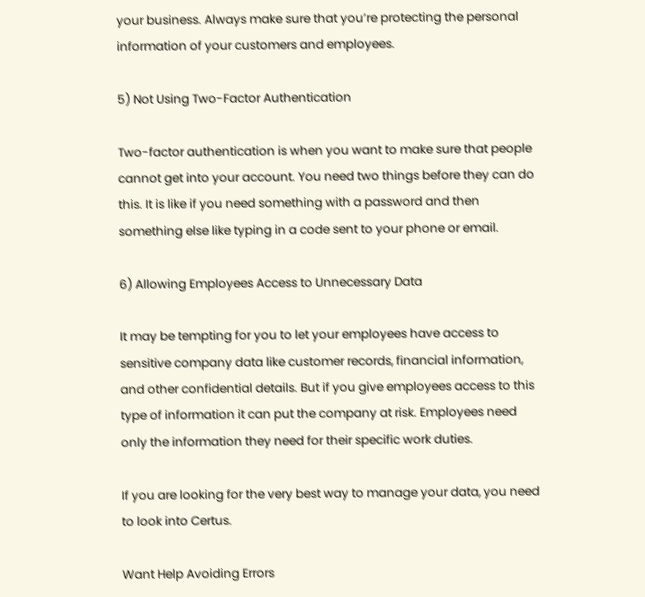your business. Always make sure that you’re protecting the personal information of your customers and employees.

5) Not Using Two-Factor Authentication

Two-factor authentication is when you want to make sure that people cannot get into your account. You need two things before they can do this. It is like if you need something with a password and then something else like typing in a code sent to your phone or email.

6) Allowing Employees Access to Unnecessary Data

It may be tempting for you to let your employees have access to sensitive company data like customer records, financial information, and other confidential details. But if you give employees access to this type of information it can put the company at risk. Employees need only the information they need for their specific work duties.

If you are looking for the very best way to manage your data, you need to look into Certus.

Want Help Avoiding Errors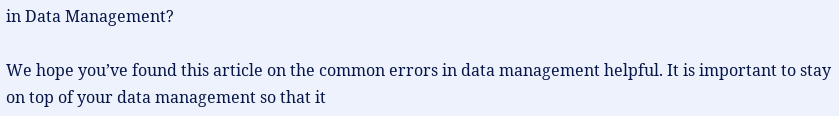in Data Management?

We hope you’ve found this article on the common errors in data management helpful. It is important to stay on top of your data management so that it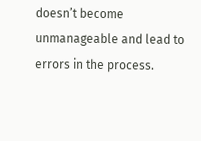doesn’t become unmanageable and lead to errors in the process.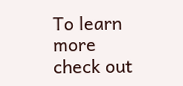To learn more check out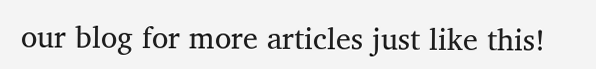our blog for more articles just like this!